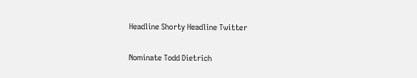Headline Shorty Headline Twitter

Nominate Todd Dietrich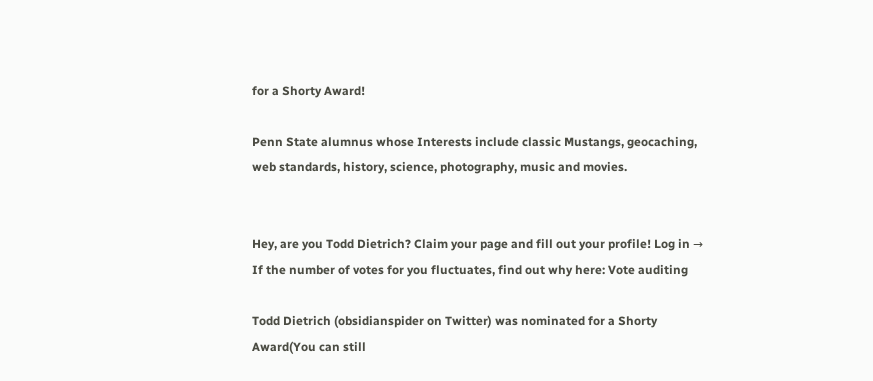for a Shorty Award!

Penn State alumnus whose Interests include classic Mustangs, geocaching, web standards, history, science, photography, music and movies.


Hey, are you Todd Dietrich? Claim your page and fill out your profile! Log in →
If the number of votes for you fluctuates, find out why here: Vote auditing

Todd Dietrich (obsidianspider on Twitter) was nominated for a Shorty Award(You can still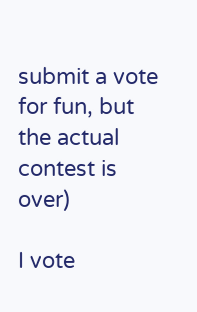submit a vote for fun, but the actual contest is over)

I vote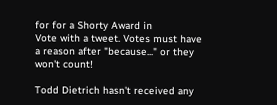for for a Shorty Award in
Vote with a tweet. Votes must have a reason after "because..." or they won't count!

Todd Dietrich hasn't received any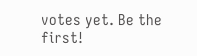votes yet. Be the first!